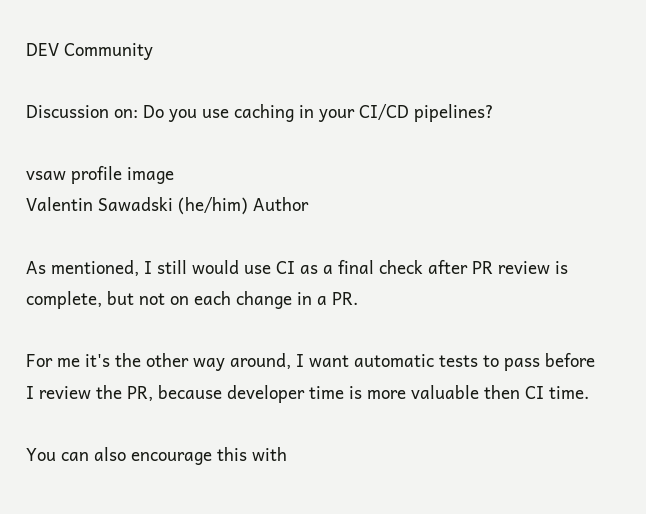DEV Community

Discussion on: Do you use caching in your CI/CD pipelines?

vsaw profile image
Valentin Sawadski (he/him) Author

As mentioned, I still would use CI as a final check after PR review is complete, but not on each change in a PR.

For me it's the other way around, I want automatic tests to pass before I review the PR, because developer time is more valuable then CI time.

You can also encourage this with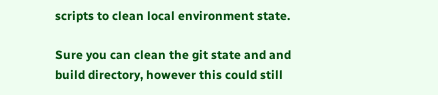scripts to clean local environment state.

Sure you can clean the git state and and build directory, however this could still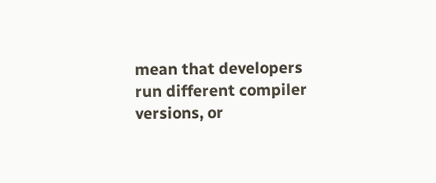mean that developers run different compiler versions, or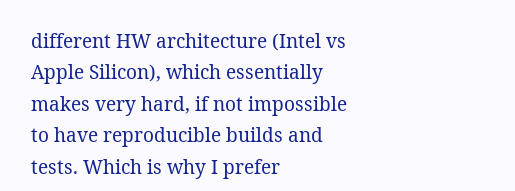different HW architecture (Intel vs Apple Silicon), which essentially makes very hard, if not impossible to have reproducible builds and tests. Which is why I prefer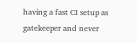having a fast CI setup as gatekeeper and never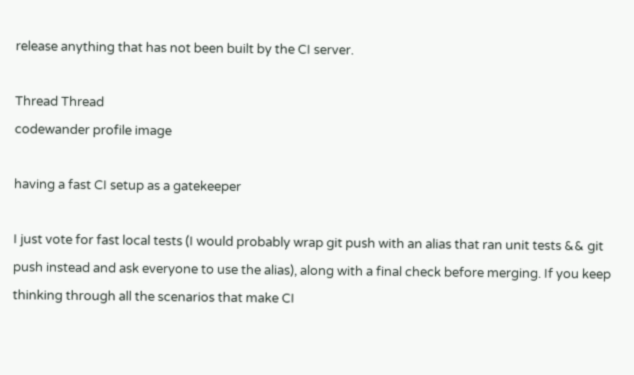release anything that has not been built by the CI server.

Thread Thread
codewander profile image

having a fast CI setup as a gatekeeper

I just vote for fast local tests (I would probably wrap git push with an alias that ran unit tests && git push instead and ask everyone to use the alias), along with a final check before merging. If you keep thinking through all the scenarios that make CI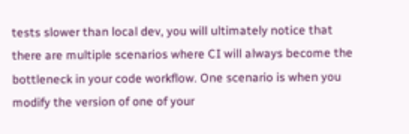tests slower than local dev, you will ultimately notice that there are multiple scenarios where CI will always become the bottleneck in your code workflow. One scenario is when you modify the version of one of your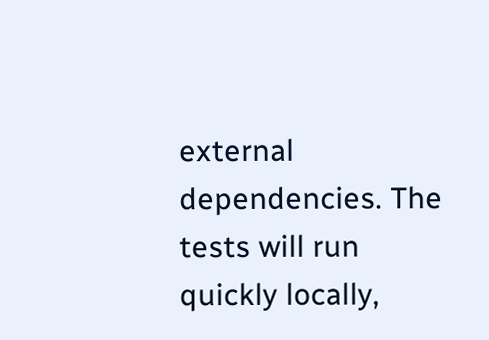external dependencies. The tests will run quickly locally,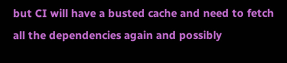but CI will have a busted cache and need to fetch all the dependencies again and possibly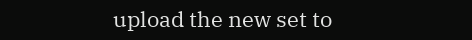upload the new set to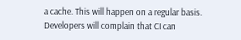a cache. This will happen on a regular basis. Developers will complain that CI can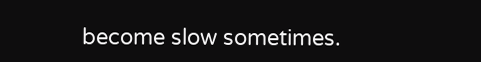become slow sometimes.